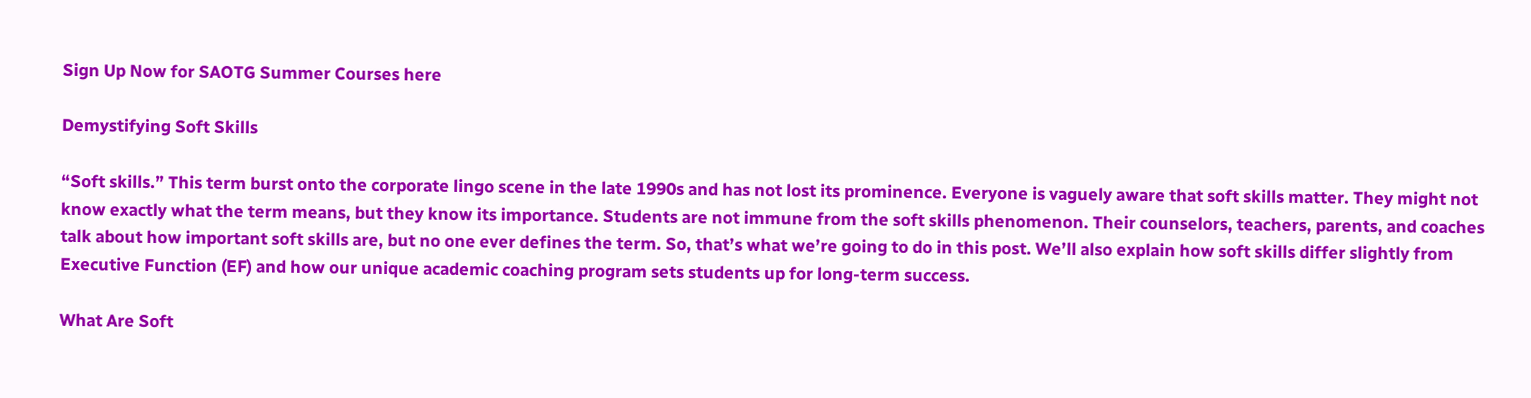Sign Up Now for SAOTG Summer Courses here

Demystifying Soft Skills

“Soft skills.” This term burst onto the corporate lingo scene in the late 1990s and has not lost its prominence. Everyone is vaguely aware that soft skills matter. They might not know exactly what the term means, but they know its importance. Students are not immune from the soft skills phenomenon. Their counselors, teachers, parents, and coaches talk about how important soft skills are, but no one ever defines the term. So, that’s what we’re going to do in this post. We’ll also explain how soft skills differ slightly from Executive Function (EF) and how our unique academic coaching program sets students up for long-term success.

What Are Soft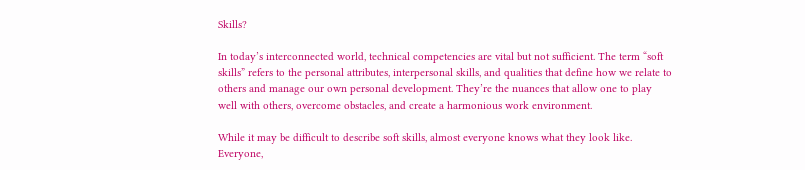Skills?

In today’s interconnected world, technical competencies are vital but not sufficient. The term “soft skills” refers to the personal attributes, interpersonal skills, and qualities that define how we relate to others and manage our own personal development. They’re the nuances that allow one to play well with others, overcome obstacles, and create a harmonious work environment.

While it may be difficult to describe soft skills, almost everyone knows what they look like. Everyone,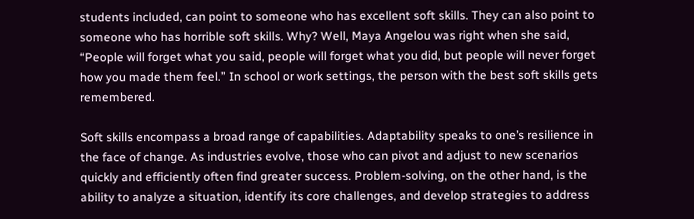students included, can point to someone who has excellent soft skills. They can also point to someone who has horrible soft skills. Why? Well, Maya Angelou was right when she said, “People will forget what you said, people will forget what you did, but people will never forget how you made them feel.” In school or work settings, the person with the best soft skills gets remembered.

Soft skills encompass a broad range of capabilities. Adaptability speaks to one’s resilience in the face of change. As industries evolve, those who can pivot and adjust to new scenarios quickly and efficiently often find greater success. Problem-solving, on the other hand, is the ability to analyze a situation, identify its core challenges, and develop strategies to address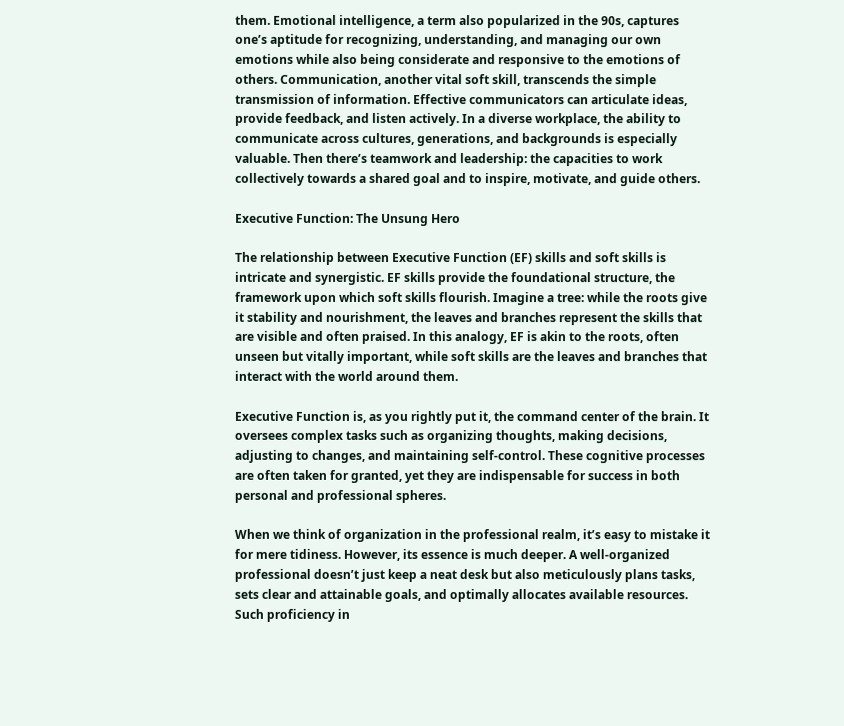them. Emotional intelligence, a term also popularized in the 90s, captures one’s aptitude for recognizing, understanding, and managing our own emotions while also being considerate and responsive to the emotions of others. Communication, another vital soft skill, transcends the simple transmission of information. Effective communicators can articulate ideas, provide feedback, and listen actively. In a diverse workplace, the ability to communicate across cultures, generations, and backgrounds is especially valuable. Then there’s teamwork and leadership: the capacities to work collectively towards a shared goal and to inspire, motivate, and guide others.

Executive Function: The Unsung Hero

The relationship between Executive Function (EF) skills and soft skills is intricate and synergistic. EF skills provide the foundational structure, the framework upon which soft skills flourish. Imagine a tree: while the roots give it stability and nourishment, the leaves and branches represent the skills that are visible and often praised. In this analogy, EF is akin to the roots, often unseen but vitally important, while soft skills are the leaves and branches that interact with the world around them.

Executive Function is, as you rightly put it, the command center of the brain. It oversees complex tasks such as organizing thoughts, making decisions, adjusting to changes, and maintaining self-control. These cognitive processes are often taken for granted, yet they are indispensable for success in both personal and professional spheres.

When we think of organization in the professional realm, it’s easy to mistake it for mere tidiness. However, its essence is much deeper. A well-organized professional doesn’t just keep a neat desk but also meticulously plans tasks, sets clear and attainable goals, and optimally allocates available resources. Such proficiency in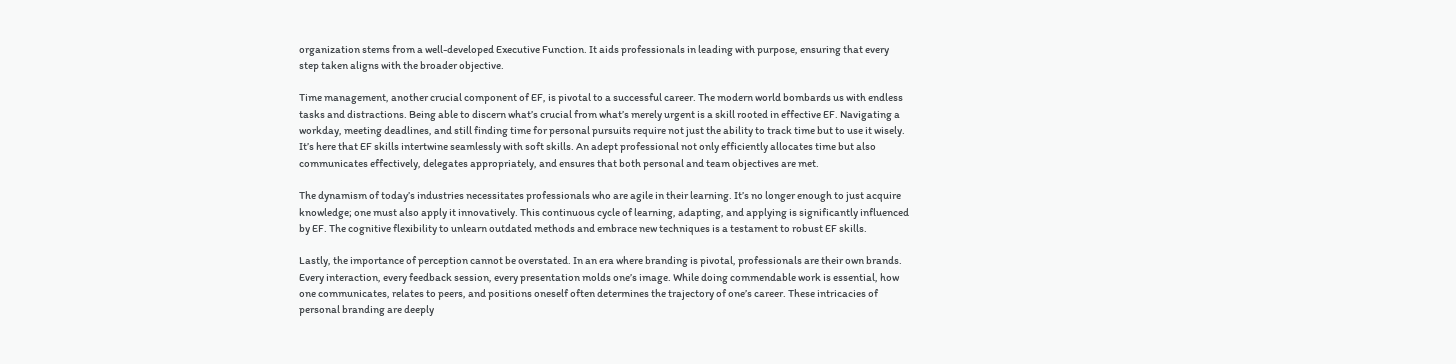organization stems from a well-developed Executive Function. It aids professionals in leading with purpose, ensuring that every step taken aligns with the broader objective.

Time management, another crucial component of EF, is pivotal to a successful career. The modern world bombards us with endless tasks and distractions. Being able to discern what’s crucial from what’s merely urgent is a skill rooted in effective EF. Navigating a workday, meeting deadlines, and still finding time for personal pursuits require not just the ability to track time but to use it wisely. It’s here that EF skills intertwine seamlessly with soft skills. An adept professional not only efficiently allocates time but also communicates effectively, delegates appropriately, and ensures that both personal and team objectives are met.

The dynamism of today’s industries necessitates professionals who are agile in their learning. It’s no longer enough to just acquire knowledge; one must also apply it innovatively. This continuous cycle of learning, adapting, and applying is significantly influenced by EF. The cognitive flexibility to unlearn outdated methods and embrace new techniques is a testament to robust EF skills.

Lastly, the importance of perception cannot be overstated. In an era where branding is pivotal, professionals are their own brands. Every interaction, every feedback session, every presentation molds one’s image. While doing commendable work is essential, how one communicates, relates to peers, and positions oneself often determines the trajectory of one’s career. These intricacies of personal branding are deeply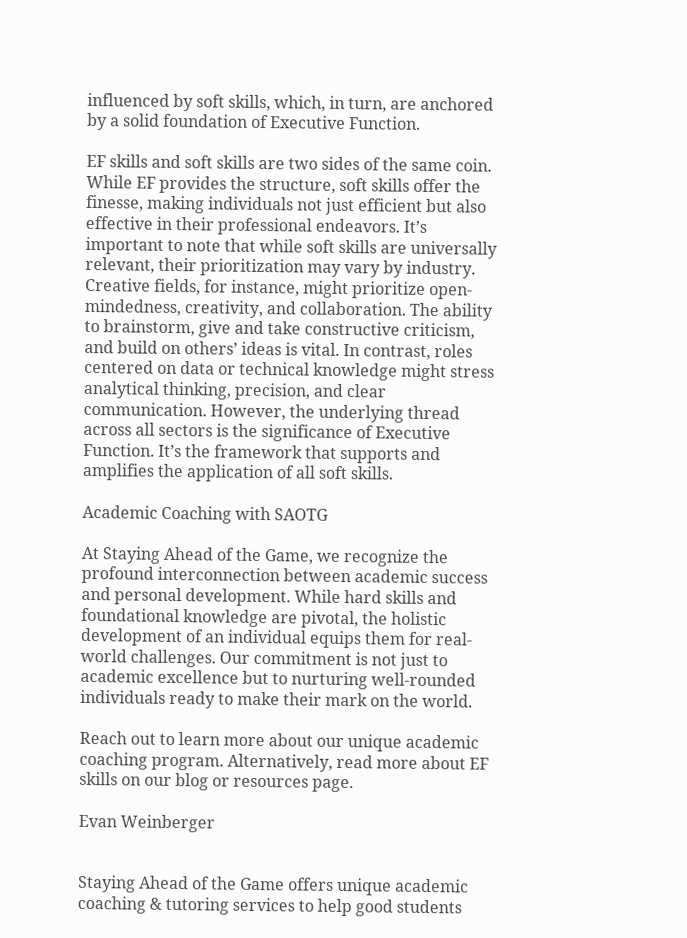influenced by soft skills, which, in turn, are anchored by a solid foundation of Executive Function.

EF skills and soft skills are two sides of the same coin. While EF provides the structure, soft skills offer the finesse, making individuals not just efficient but also effective in their professional endeavors. It’s important to note that while soft skills are universally relevant, their prioritization may vary by industry. Creative fields, for instance, might prioritize open-mindedness, creativity, and collaboration. The ability to brainstorm, give and take constructive criticism, and build on others’ ideas is vital. In contrast, roles centered on data or technical knowledge might stress analytical thinking, precision, and clear communication. However, the underlying thread across all sectors is the significance of Executive Function. It’s the framework that supports and amplifies the application of all soft skills.

Academic Coaching with SAOTG

At Staying Ahead of the Game, we recognize the profound interconnection between academic success and personal development. While hard skills and foundational knowledge are pivotal, the holistic development of an individual equips them for real-world challenges. Our commitment is not just to academic excellence but to nurturing well-rounded individuals ready to make their mark on the world.

Reach out to learn more about our unique academic coaching program. Alternatively, read more about EF skills on our blog or resources page.

Evan Weinberger


Staying Ahead of the Game offers unique academic coaching & tutoring services to help good students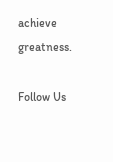achieve greatness.

Follow Us